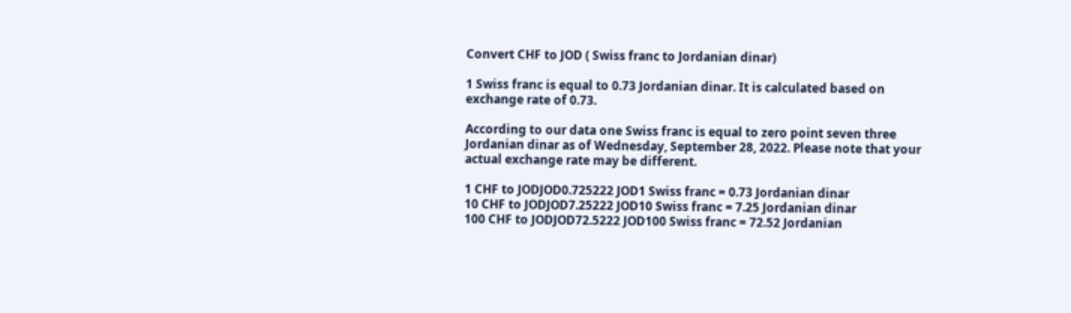Convert CHF to JOD ( Swiss franc to Jordanian dinar)

1 Swiss franc is equal to 0.73 Jordanian dinar. It is calculated based on exchange rate of 0.73.

According to our data one Swiss franc is equal to zero point seven three Jordanian dinar as of Wednesday, September 28, 2022. Please note that your actual exchange rate may be different.

1 CHF to JODJOD0.725222 JOD1 Swiss franc = 0.73 Jordanian dinar
10 CHF to JODJOD7.25222 JOD10 Swiss franc = 7.25 Jordanian dinar
100 CHF to JODJOD72.5222 JOD100 Swiss franc = 72.52 Jordanian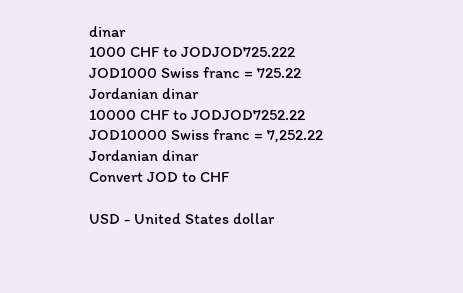dinar
1000 CHF to JODJOD725.222 JOD1000 Swiss franc = 725.22 Jordanian dinar
10000 CHF to JODJOD7252.22 JOD10000 Swiss franc = 7,252.22 Jordanian dinar
Convert JOD to CHF

USD - United States dollar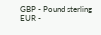GBP - Pound sterling
EUR -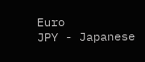Euro
JPY - Japanese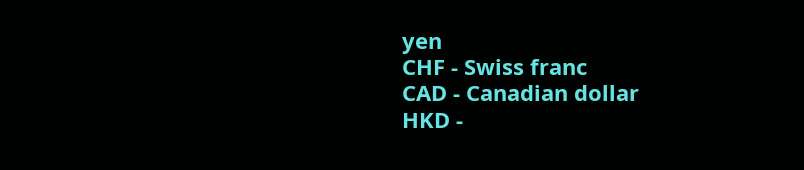yen
CHF - Swiss franc
CAD - Canadian dollar
HKD -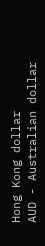Hong Kong dollar
AUD - Australian dollar